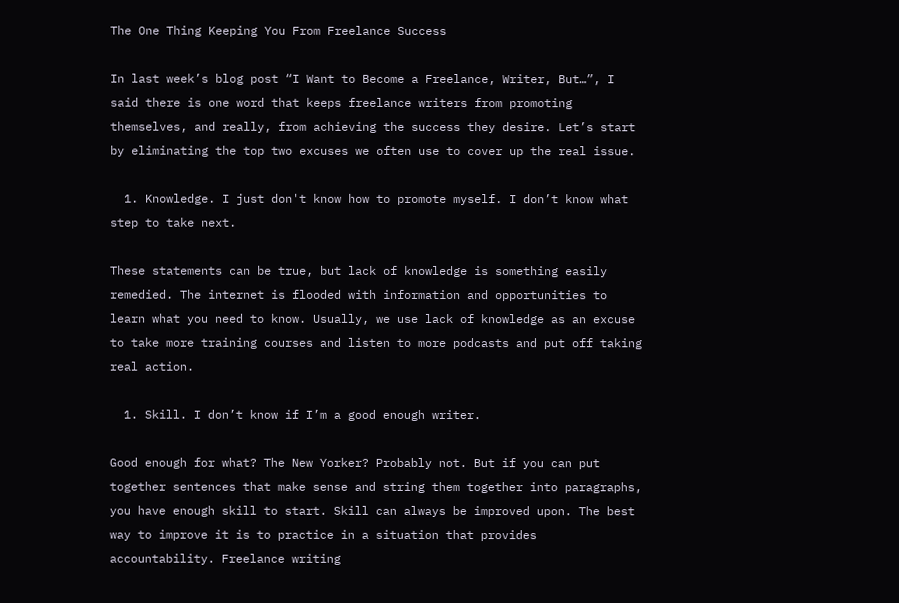The One Thing Keeping You From Freelance Success

In last week’s blog post “I Want to Become a Freelance, Writer, But…”, I said there is one word that keeps freelance writers from promoting themselves, and really, from achieving the success they desire. Let’s start by eliminating the top two excuses we often use to cover up the real issue.

  1. Knowledge. I just don't know how to promote myself. I don’t know what step to take next.

These statements can be true, but lack of knowledge is something easily remedied. The internet is flooded with information and opportunities to learn what you need to know. Usually, we use lack of knowledge as an excuse to take more training courses and listen to more podcasts and put off taking real action.

  1. Skill. I don’t know if I’m a good enough writer.

Good enough for what? The New Yorker? Probably not. But if you can put together sentences that make sense and string them together into paragraphs, you have enough skill to start. Skill can always be improved upon. The best way to improve it is to practice in a situation that provides accountability. Freelance writing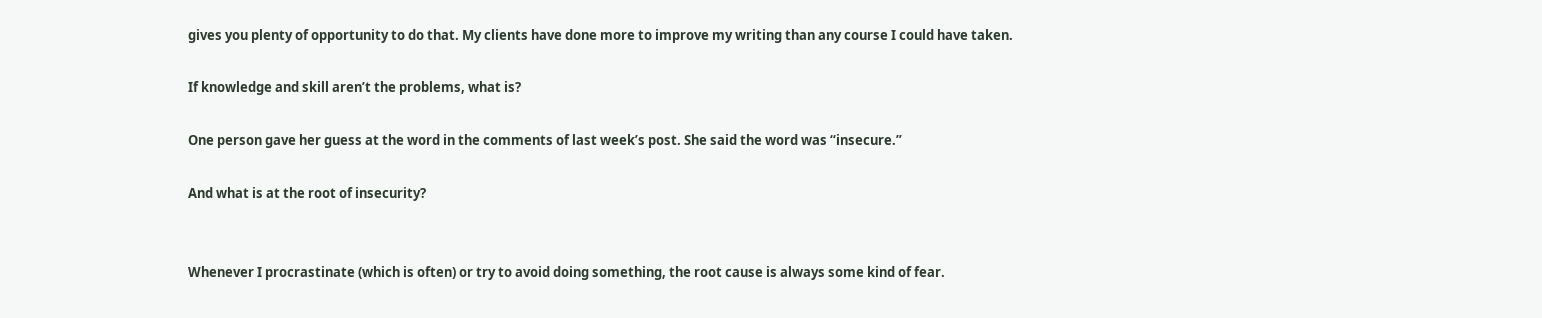gives you plenty of opportunity to do that. My clients have done more to improve my writing than any course I could have taken.

If knowledge and skill aren’t the problems, what is?

One person gave her guess at the word in the comments of last week’s post. She said the word was “insecure.”

And what is at the root of insecurity?


Whenever I procrastinate (which is often) or try to avoid doing something, the root cause is always some kind of fear.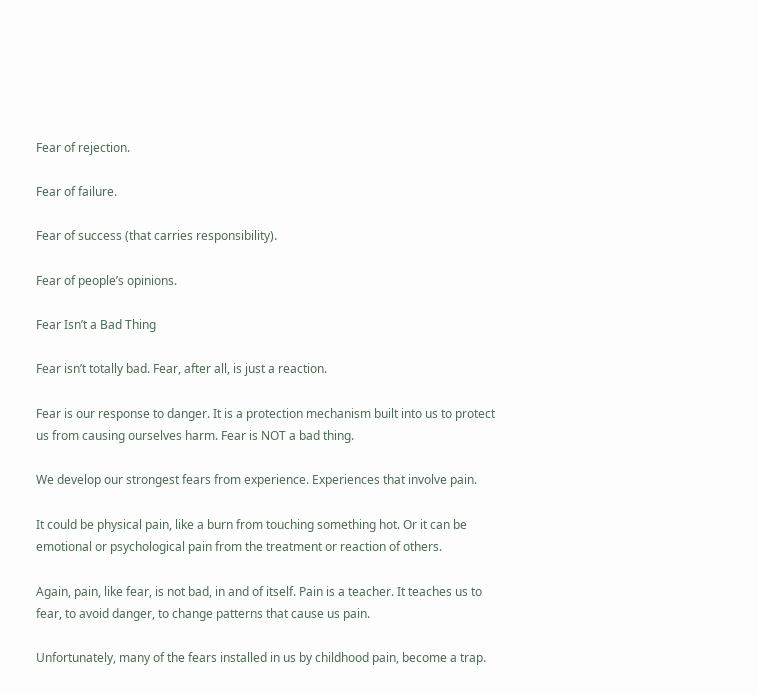Fear of rejection.

Fear of failure.

Fear of success (that carries responsibility).

Fear of people’s opinions.

Fear Isn’t a Bad Thing

Fear isn’t totally bad. Fear, after all, is just a reaction.

Fear is our response to danger. It is a protection mechanism built into us to protect us from causing ourselves harm. Fear is NOT a bad thing.

We develop our strongest fears from experience. Experiences that involve pain.

It could be physical pain, like a burn from touching something hot. Or it can be emotional or psychological pain from the treatment or reaction of others.

Again, pain, like fear, is not bad, in and of itself. Pain is a teacher. It teaches us to fear, to avoid danger, to change patterns that cause us pain.

Unfortunately, many of the fears installed in us by childhood pain, become a trap.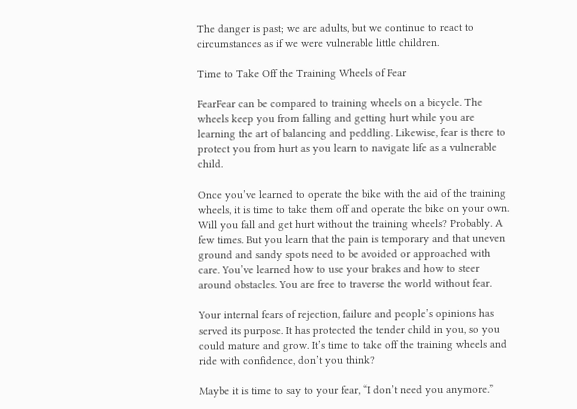The danger is past; we are adults, but we continue to react to circumstances as if we were vulnerable little children.

Time to Take Off the Training Wheels of Fear

FearFear can be compared to training wheels on a bicycle. The wheels keep you from falling and getting hurt while you are learning the art of balancing and peddling. Likewise, fear is there to protect you from hurt as you learn to navigate life as a vulnerable child.

Once you’ve learned to operate the bike with the aid of the training wheels, it is time to take them off and operate the bike on your own. Will you fall and get hurt without the training wheels? Probably. A few times. But you learn that the pain is temporary and that uneven ground and sandy spots need to be avoided or approached with care. You’ve learned how to use your brakes and how to steer around obstacles. You are free to traverse the world without fear.

Your internal fears of rejection, failure and people’s opinions has served its purpose. It has protected the tender child in you, so you could mature and grow. It’s time to take off the training wheels and ride with confidence, don’t you think?

Maybe it is time to say to your fear, “I don’t need you anymore.”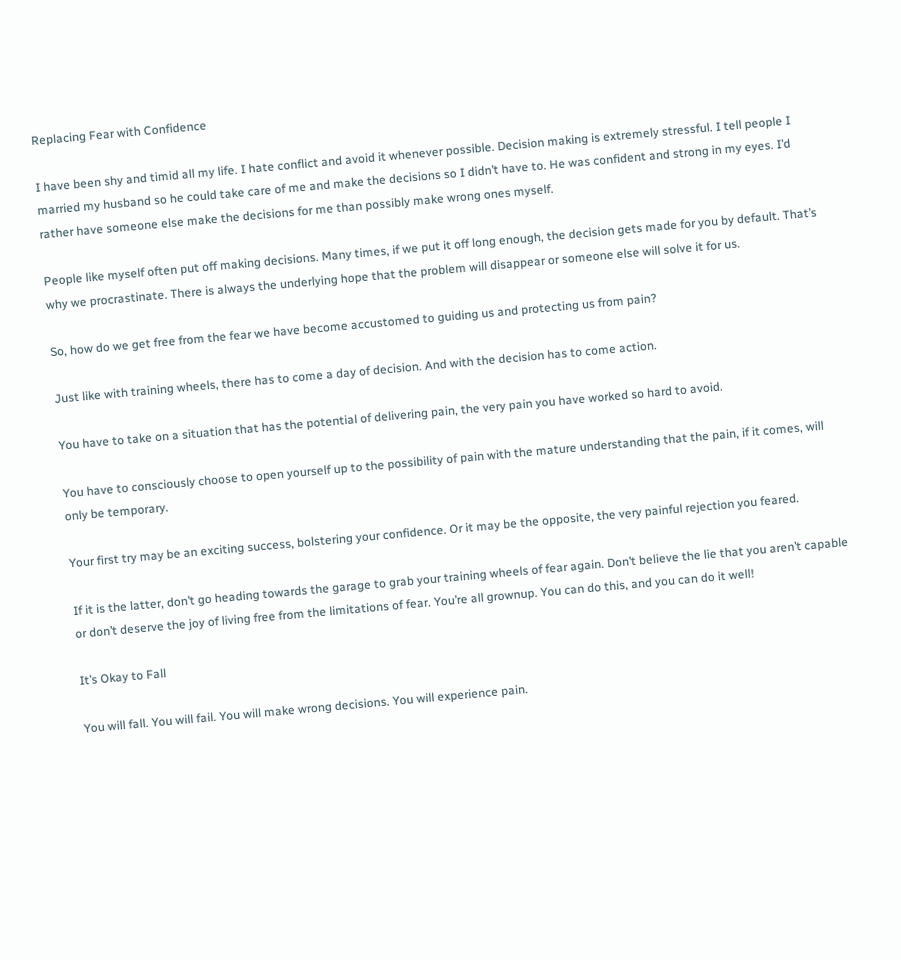Replacing Fear with Confidence

I have been shy and timid all my life. I hate conflict and avoid it whenever possible. Decision making is extremely stressful. I tell people I married my husband so he could take care of me and make the decisions so I didn’t have to. He was confident and strong in my eyes. I’d rather have someone else make the decisions for me than possibly make wrong ones myself.

People like myself often put off making decisions. Many times, if we put it off long enough, the decision gets made for you by default. That’s why we procrastinate. There is always the underlying hope that the problem will disappear or someone else will solve it for us.

So, how do we get free from the fear we have become accustomed to guiding us and protecting us from pain?

Just like with training wheels, there has to come a day of decision. And with the decision has to come action.

You have to take on a situation that has the potential of delivering pain, the very pain you have worked so hard to avoid.

You have to consciously choose to open yourself up to the possibility of pain with the mature understanding that the pain, if it comes, will only be temporary.

Your first try may be an exciting success, bolstering your confidence. Or it may be the opposite, the very painful rejection you feared.

If it is the latter, don’t go heading towards the garage to grab your training wheels of fear again. Don’t believe the lie that you aren’t capable or don’t deserve the joy of living free from the limitations of fear. You’re all grownup. You can do this, and you can do it well!

It’s Okay to Fall

You will fall. You will fail. You will make wrong decisions. You will experience pain.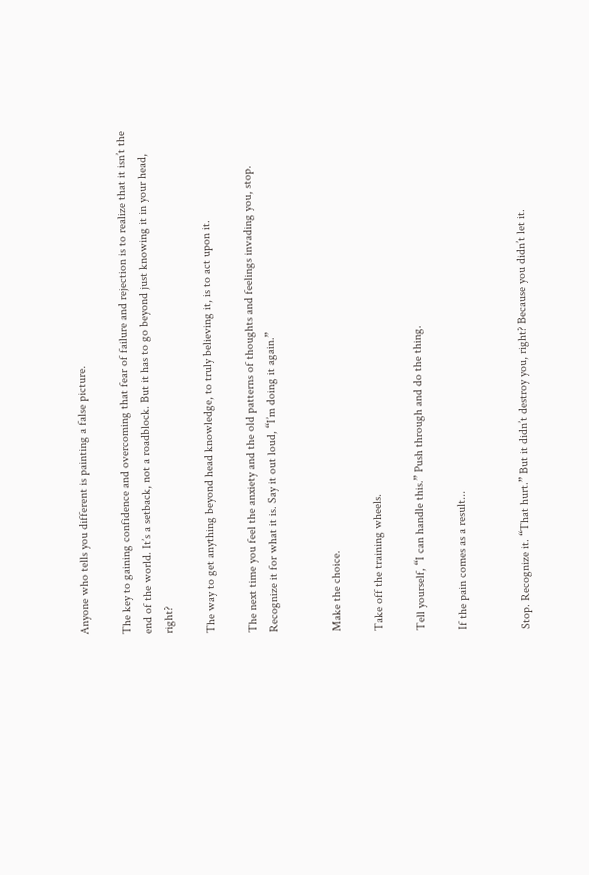Anyone who tells you different is painting a false picture.

The key to gaining confidence and overcoming that fear of failure and rejection is to realize that it isn’t the end of the world. It’s a setback, not a roadblock. But it has to go beyond just knowing it in your head, right?

The way to get anything beyond head knowledge, to truly believing it, is to act upon it.

The next time you feel the anxiety and the old patterns of thoughts and feelings invading you, stop. Recognize it for what it is. Say it out loud, “I’m doing it again.”


Make the choice.

Take off the training wheels.

Tell yourself, “I can handle this.” Push through and do the thing.

If the pain comes as a result...


Stop. Recognize it. “That hurt.” But it didn’t destroy you, right? Because you didn’t let it.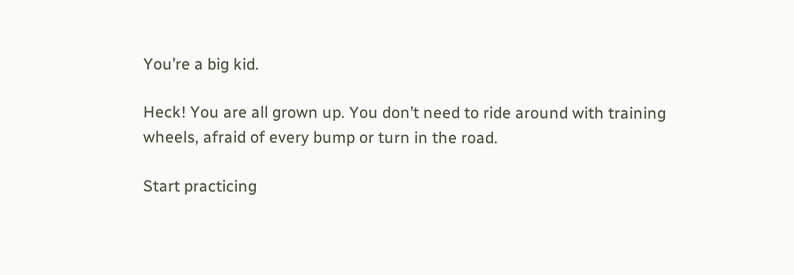You’re a big kid.

Heck! You are all grown up. You don’t need to ride around with training wheels, afraid of every bump or turn in the road.

Start practicing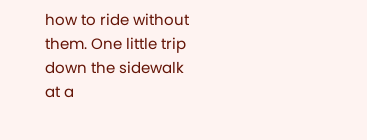how to ride without them. One little trip down the sidewalk at a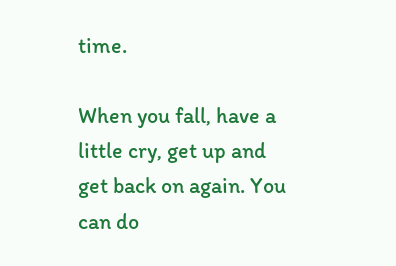time.

When you fall, have a little cry, get up and get back on again. You can do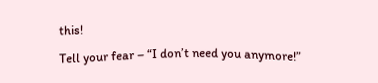this!

Tell your fear – “I don’t need you anymore!”